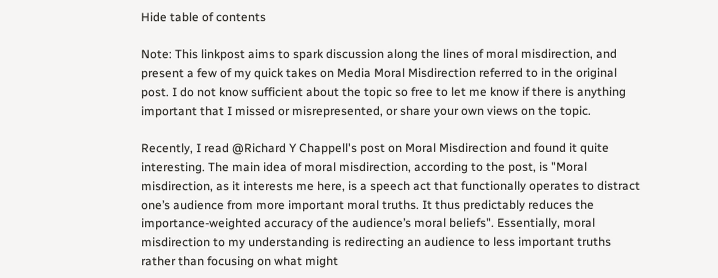Hide table of contents

Note: This linkpost aims to spark discussion along the lines of moral misdirection, and present a few of my quick takes on Media Moral Misdirection referred to in the original post. I do not know sufficient about the topic so free to let me know if there is anything important that I missed or misrepresented, or share your own views on the topic.

Recently, I read @Richard Y Chappell's post on Moral Misdirection and found it quite interesting. The main idea of moral misdirection, according to the post, is "Moral misdirection, as it interests me here, is a speech act that functionally operates to distract one’s audience from more important moral truths. It thus predictably reduces the importance-weighted accuracy of the audience’s moral beliefs". Essentially, moral misdirection to my understanding is redirecting an audience to less important truths rather than focusing on what might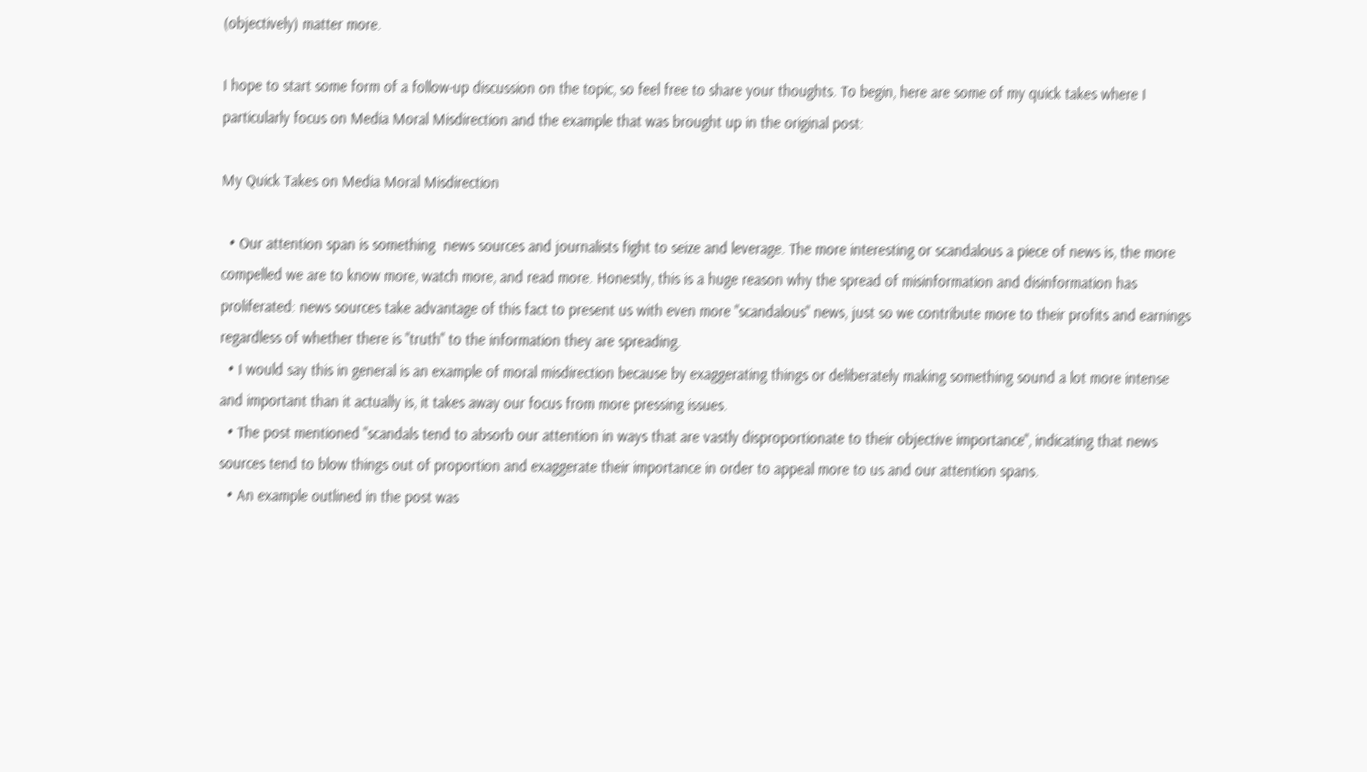(objectively) matter more.

I hope to start some form of a follow-up discussion on the topic, so feel free to share your thoughts. To begin, here are some of my quick takes where I particularly focus on Media Moral Misdirection and the example that was brought up in the original post:

My Quick Takes on Media Moral Misdirection

  • Our attention span is something  news sources and journalists fight to seize and leverage. The more interesting or scandalous a piece of news is, the more compelled we are to know more, watch more, and read more. Honestly, this is a huge reason why the spread of misinformation and disinformation has proliferated: news sources take advantage of this fact to present us with even more "scandalous" news, just so we contribute more to their profits and earnings regardless of whether there is "truth" to the information they are spreading.
  • I would say this in general is an example of moral misdirection because by exaggerating things or deliberately making something sound a lot more intense and important than it actually is, it takes away our focus from more pressing issues.
  • The post mentioned "scandals tend to absorb our attention in ways that are vastly disproportionate to their objective importance", indicating that news sources tend to blow things out of proportion and exaggerate their importance in order to appeal more to us and our attention spans.
  • An example outlined in the post was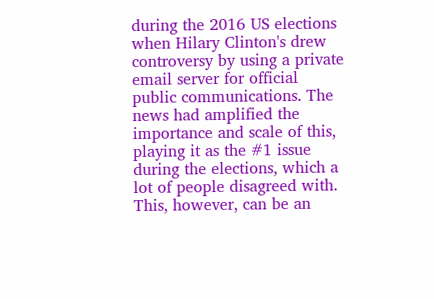during the 2016 US elections when Hilary Clinton's drew controversy by using a private email server for official public communications. The news had amplified the importance and scale of this, playing it as the #1 issue during the elections, which a lot of people disagreed with. This, however, can be an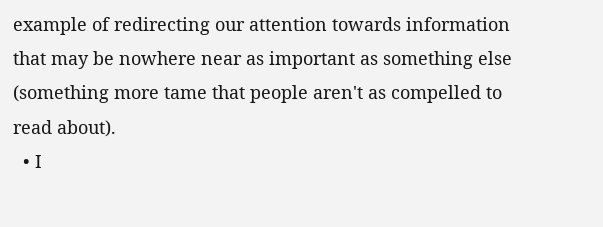example of redirecting our attention towards information that may be nowhere near as important as something else (something more tame that people aren't as compelled to read about).
  • I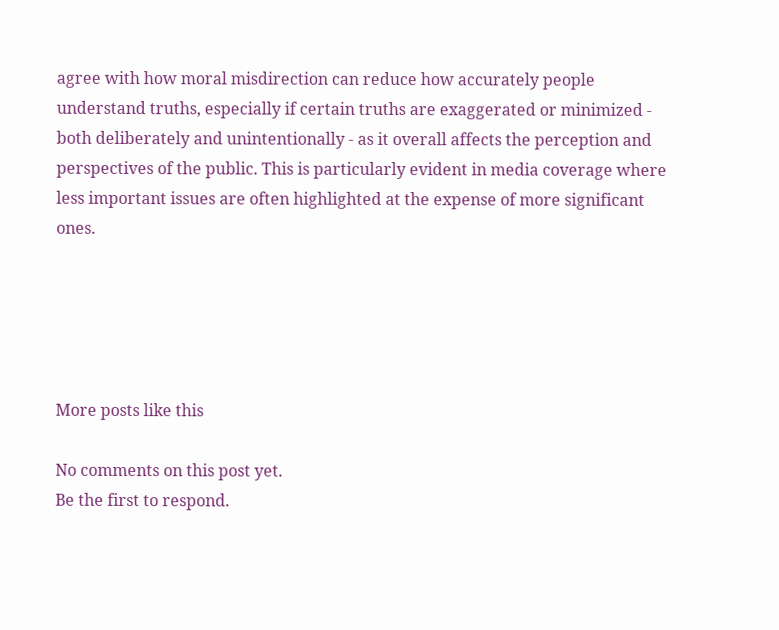agree with how moral misdirection can reduce how accurately people understand truths, especially if certain truths are exaggerated or minimized - both deliberately and unintentionally - as it overall affects the perception and perspectives of the public. This is particularly evident in media coverage where less important issues are often highlighted at the expense of more significant ones.





More posts like this

No comments on this post yet.
Be the first to respond.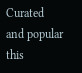Curated and popular this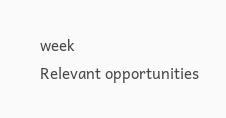week
Relevant opportunities